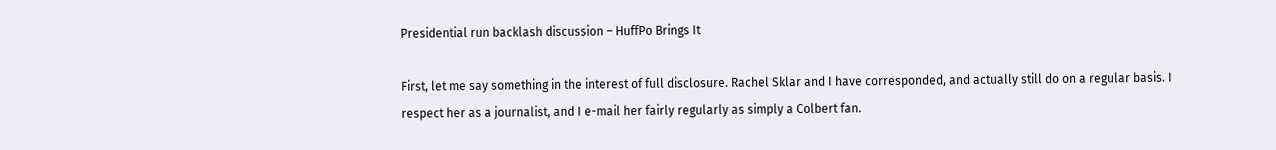Presidential run backlash discussion – HuffPo Brings It

First, let me say something in the interest of full disclosure. Rachel Sklar and I have corresponded, and actually still do on a regular basis. I respect her as a journalist, and I e-mail her fairly regularly as simply a Colbert fan.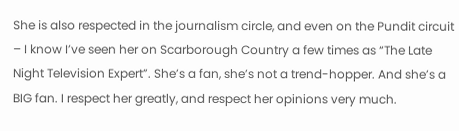She is also respected in the journalism circle, and even on the Pundit circuit – I know I’ve seen her on Scarborough Country a few times as “The Late Night Television Expert”. She’s a fan, she’s not a trend-hopper. And she’s a BIG fan. I respect her greatly, and respect her opinions very much.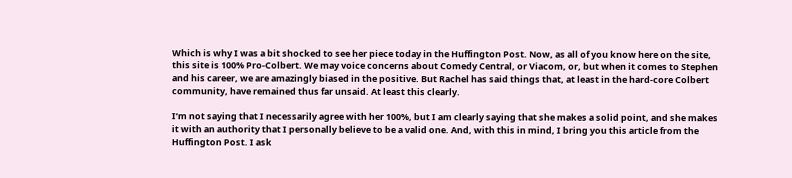Which is why I was a bit shocked to see her piece today in the Huffington Post. Now, as all of you know here on the site, this site is 100% Pro-Colbert. We may voice concerns about Comedy Central, or Viacom, or, but when it comes to Stephen and his career, we are amazingly biased in the positive. But Rachel has said things that, at least in the hard-core Colbert community, have remained thus far unsaid. At least this clearly.

I’m not saying that I necessarily agree with her 100%, but I am clearly saying that she makes a solid point, and she makes it with an authority that I personally believe to be a valid one. And, with this in mind, I bring you this article from the Huffington Post. I ask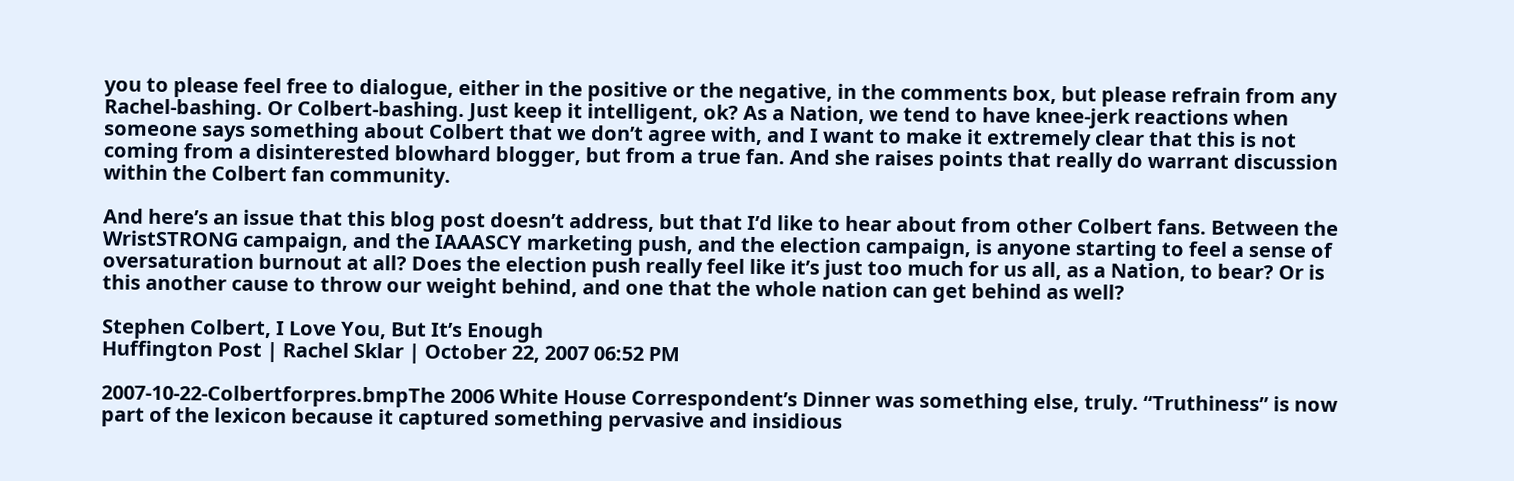you to please feel free to dialogue, either in the positive or the negative, in the comments box, but please refrain from any Rachel-bashing. Or Colbert-bashing. Just keep it intelligent, ok? As a Nation, we tend to have knee-jerk reactions when someone says something about Colbert that we don’t agree with, and I want to make it extremely clear that this is not coming from a disinterested blowhard blogger, but from a true fan. And she raises points that really do warrant discussion within the Colbert fan community.

And here’s an issue that this blog post doesn’t address, but that I’d like to hear about from other Colbert fans. Between the WristSTRONG campaign, and the IAAASCY marketing push, and the election campaign, is anyone starting to feel a sense of oversaturation burnout at all? Does the election push really feel like it’s just too much for us all, as a Nation, to bear? Or is this another cause to throw our weight behind, and one that the whole nation can get behind as well?

Stephen Colbert, I Love You, But It’s Enough
Huffington Post | Rachel Sklar | October 22, 2007 06:52 PM

2007-10-22-Colbertforpres.bmpThe 2006 White House Correspondent’s Dinner was something else, truly. “Truthiness” is now part of the lexicon because it captured something pervasive and insidious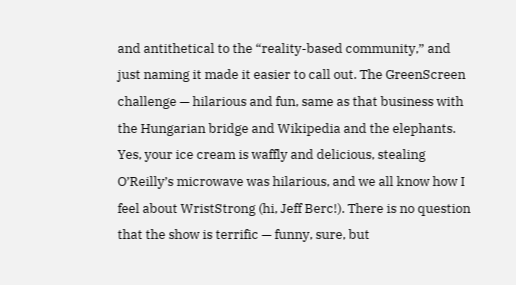and antithetical to the “reality-based community,” and just naming it made it easier to call out. The GreenScreen challenge — hilarious and fun, same as that business with the Hungarian bridge and Wikipedia and the elephants. Yes, your ice cream is waffly and delicious, stealing O’Reilly’s microwave was hilarious, and we all know how I feel about WristStrong (hi, Jeff Berc!). There is no question that the show is terrific — funny, sure, but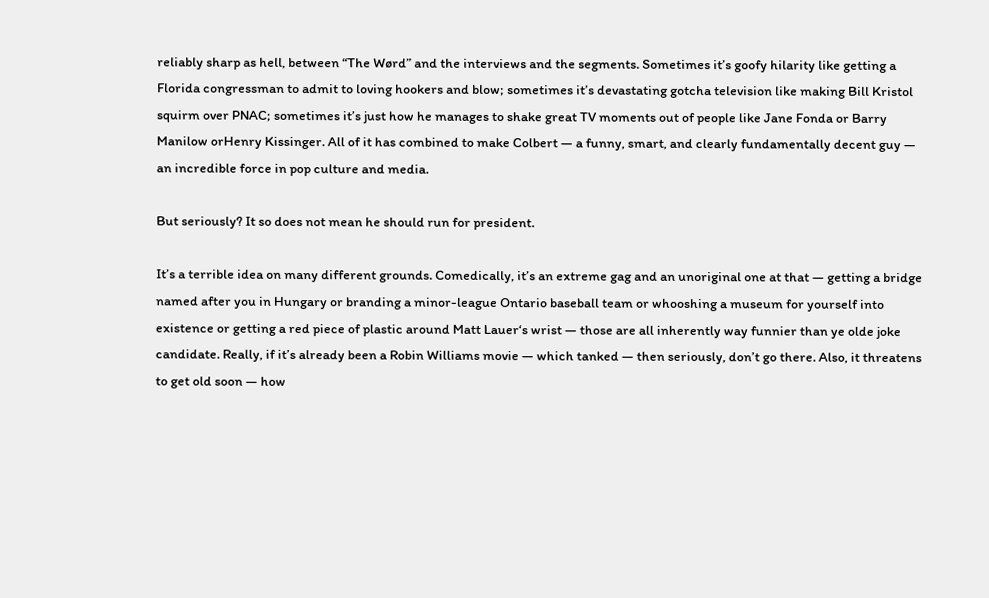reliably sharp as hell, between “The Wørd” and the interviews and the segments. Sometimes it’s goofy hilarity like getting a Florida congressman to admit to loving hookers and blow; sometimes it’s devastating gotcha television like making Bill Kristol squirm over PNAC; sometimes it’s just how he manages to shake great TV moments out of people like Jane Fonda or Barry Manilow orHenry Kissinger. All of it has combined to make Colbert — a funny, smart, and clearly fundamentally decent guy — an incredible force in pop culture and media.

But seriously? It so does not mean he should run for president.

It’s a terrible idea on many different grounds. Comedically, it’s an extreme gag and an unoriginal one at that — getting a bridge named after you in Hungary or branding a minor-league Ontario baseball team or whooshing a museum for yourself into existence or getting a red piece of plastic around Matt Lauer‘s wrist — those are all inherently way funnier than ye olde joke candidate. Really, if it’s already been a Robin Williams movie — which tanked — then seriously, don’t go there. Also, it threatens to get old soon — how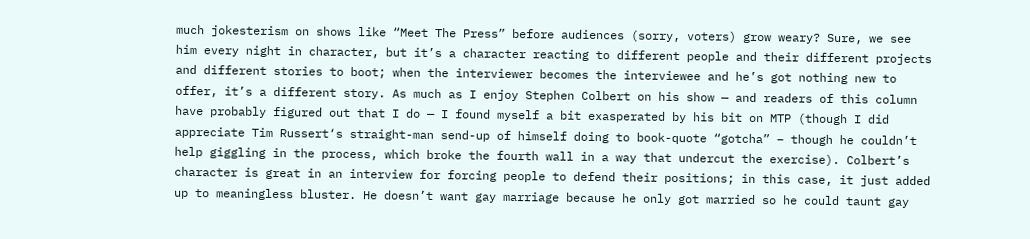much jokesterism on shows like “Meet The Press” before audiences (sorry, voters) grow weary? Sure, we see him every night in character, but it’s a character reacting to different people and their different projects and different stories to boot; when the interviewer becomes the interviewee and he’s got nothing new to offer, it’s a different story. As much as I enjoy Stephen Colbert on his show — and readers of this column have probably figured out that I do — I found myself a bit exasperated by his bit on MTP (though I did appreciate Tim Russert‘s straight-man send-up of himself doing to book-quote “gotcha” – though he couldn’t help giggling in the process, which broke the fourth wall in a way that undercut the exercise). Colbert’s character is great in an interview for forcing people to defend their positions; in this case, it just added up to meaningless bluster. He doesn’t want gay marriage because he only got married so he could taunt gay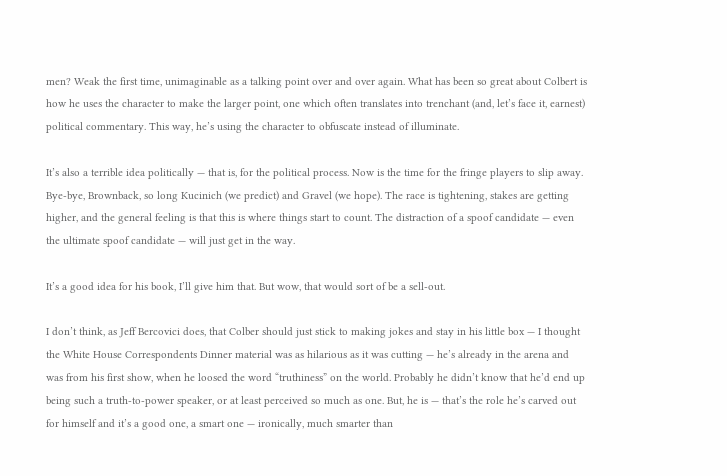men? Weak the first time, unimaginable as a talking point over and over again. What has been so great about Colbert is how he uses the character to make the larger point, one which often translates into trenchant (and, let’s face it, earnest) political commentary. This way, he’s using the character to obfuscate instead of illuminate.

It’s also a terrible idea politically — that is, for the political process. Now is the time for the fringe players to slip away. Bye-bye, Brownback, so long Kucinich (we predict) and Gravel (we hope). The race is tightening, stakes are getting higher, and the general feeling is that this is where things start to count. The distraction of a spoof candidate — even the ultimate spoof candidate — will just get in the way.

It’s a good idea for his book, I’ll give him that. But wow, that would sort of be a sell-out.

I don’t think, as Jeff Bercovici does, that Colber should just stick to making jokes and stay in his little box — I thought the White House Correspondents Dinner material was as hilarious as it was cutting — he’s already in the arena and was from his first show, when he loosed the word “truthiness” on the world. Probably he didn’t know that he’d end up being such a truth-to-power speaker, or at least perceived so much as one. But, he is — that’s the role he’s carved out for himself and it’s a good one, a smart one — ironically, much smarter than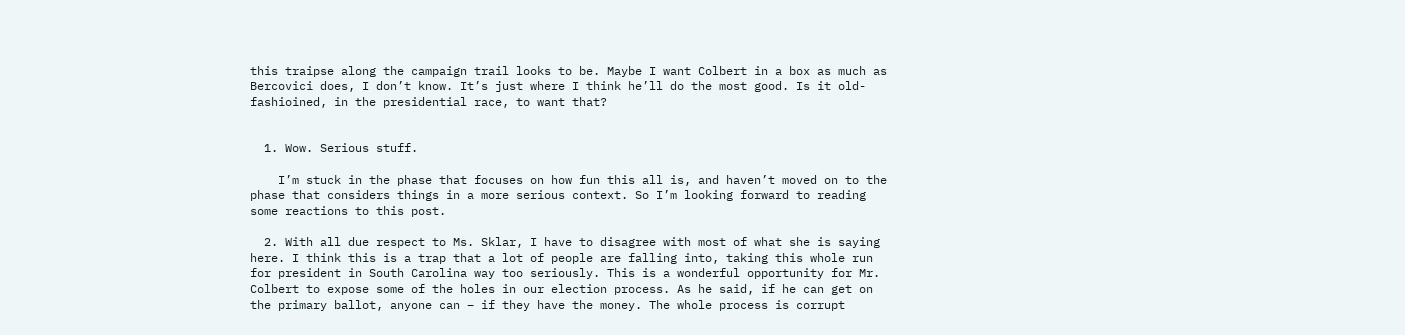this traipse along the campaign trail looks to be. Maybe I want Colbert in a box as much as Bercovici does, I don’t know. It’s just where I think he’ll do the most good. Is it old-fashioined, in the presidential race, to want that?


  1. Wow. Serious stuff.

    I’m stuck in the phase that focuses on how fun this all is, and haven’t moved on to the phase that considers things in a more serious context. So I’m looking forward to reading some reactions to this post.

  2. With all due respect to Ms. Sklar, I have to disagree with most of what she is saying here. I think this is a trap that a lot of people are falling into, taking this whole run for president in South Carolina way too seriously. This is a wonderful opportunity for Mr. Colbert to expose some of the holes in our election process. As he said, if he can get on the primary ballot, anyone can – if they have the money. The whole process is corrupt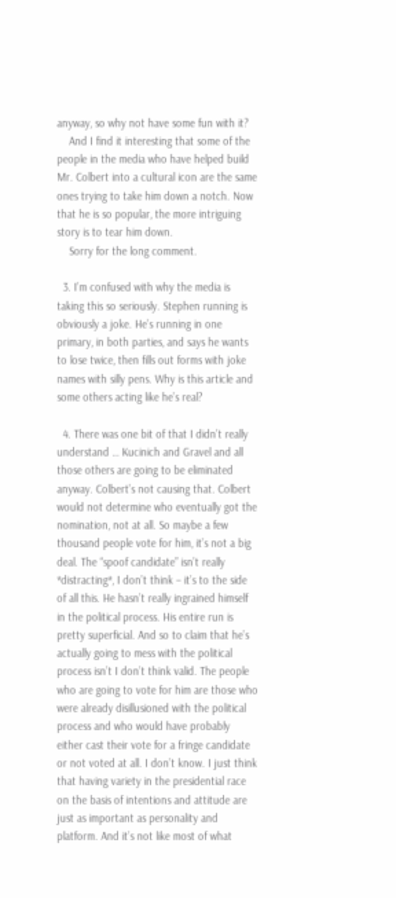anyway, so why not have some fun with it?
    And I find it interesting that some of the people in the media who have helped build Mr. Colbert into a cultural icon are the same ones trying to take him down a notch. Now that he is so popular, the more intriguing story is to tear him down.
    Sorry for the long comment.

  3. I’m confused with why the media is taking this so seriously. Stephen running is obviously a joke. He’s running in one primary, in both parties, and says he wants to lose twice, then fills out forms with joke names with silly pens. Why is this article and some others acting like he’s real?

  4. There was one bit of that I didn’t really understand … Kucinich and Gravel and all those others are going to be eliminated anyway. Colbert’s not causing that. Colbert would not determine who eventually got the nomination, not at all. So maybe a few thousand people vote for him, it’s not a big deal. The “spoof candidate” isn’t really *distracting*, I don’t think – it’s to the side of all this. He hasn’t really ingrained himself in the political process. His entire run is pretty superficial. And so to claim that he’s actually going to mess with the political process isn’t I don’t think valid. The people who are going to vote for him are those who were already disillusioned with the political process and who would have probably either cast their vote for a fringe candidate or not voted at all. I don’t know. I just think that having variety in the presidential race on the basis of intentions and attitude are just as important as personality and platform. And it’s not like most of what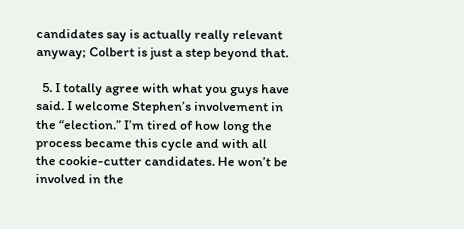candidates say is actually really relevant anyway; Colbert is just a step beyond that.

  5. I totally agree with what you guys have said. I welcome Stephen’s involvement in the “election.” I’m tired of how long the process became this cycle and with all the cookie-cutter candidates. He won’t be involved in the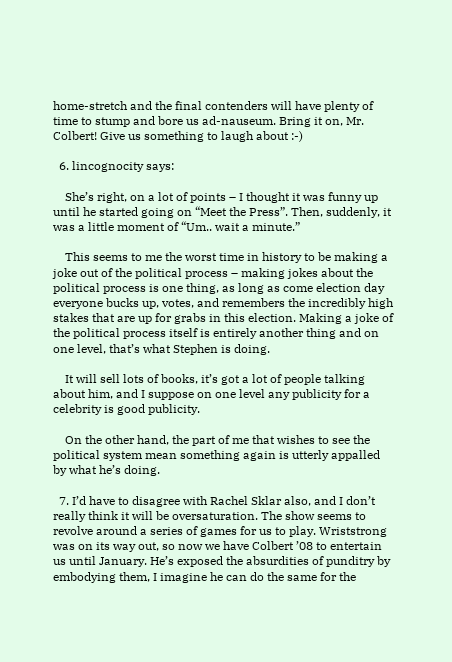home-stretch and the final contenders will have plenty of time to stump and bore us ad-nauseum. Bring it on, Mr. Colbert! Give us something to laugh about :-)

  6. lincognocity says:

    She’s right, on a lot of points – I thought it was funny up until he started going on “Meet the Press”. Then, suddenly, it was a little moment of “Um.. wait a minute.”

    This seems to me the worst time in history to be making a joke out of the political process – making jokes about the political process is one thing, as long as come election day everyone bucks up, votes, and remembers the incredibly high stakes that are up for grabs in this election. Making a joke of the political process itself is entirely another thing and on one level, that’s what Stephen is doing.

    It will sell lots of books, it’s got a lot of people talking about him, and I suppose on one level any publicity for a celebrity is good publicity.

    On the other hand, the part of me that wishes to see the political system mean something again is utterly appalled by what he’s doing.

  7. I’d have to disagree with Rachel Sklar also, and I don’t really think it will be oversaturation. The show seems to revolve around a series of games for us to play. Wriststrong was on its way out, so now we have Colbert ’08 to entertain us until January. He’s exposed the absurdities of punditry by embodying them, I imagine he can do the same for the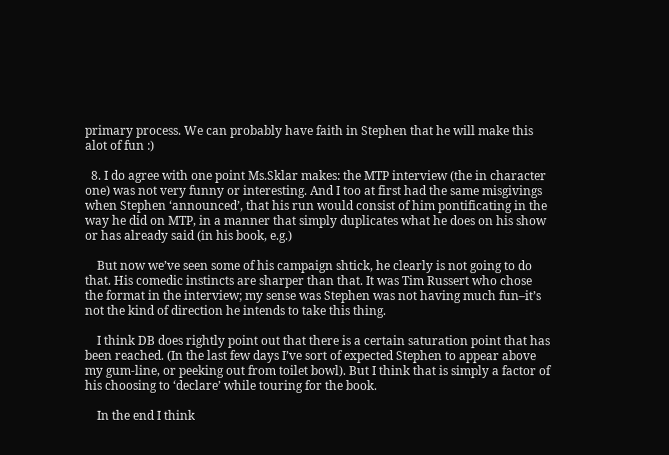primary process. We can probably have faith in Stephen that he will make this alot of fun :)

  8. I do agree with one point Ms.Sklar makes: the MTP interview (the in character one) was not very funny or interesting. And I too at first had the same misgivings when Stephen ‘announced’, that his run would consist of him pontificating in the way he did on MTP, in a manner that simply duplicates what he does on his show or has already said (in his book, e.g.)

    But now we’ve seen some of his campaign shtick, he clearly is not going to do that. His comedic instincts are sharper than that. It was Tim Russert who chose the format in the interview; my sense was Stephen was not having much fun–it’s not the kind of direction he intends to take this thing.

    I think DB does rightly point out that there is a certain saturation point that has been reached. (In the last few days I’ve sort of expected Stephen to appear above my gum-line, or peeking out from toilet bowl). But I think that is simply a factor of his choosing to ‘declare’ while touring for the book.

    In the end I think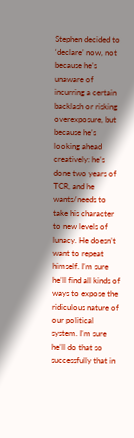Stephen decided to ‘declare’ now, not because he’s unaware of incurring a certain backlash or risking overexposure, but because he’s looking ahead creatively: he’s done two years of TCR, and he wants/needs to take his character to new levels of lunacy. He doesn’t want to repeat himself. I’m sure he’ll find all kinds of ways to expose the ridiculous nature of our political system. I’m sure he’ll do that so successfully that in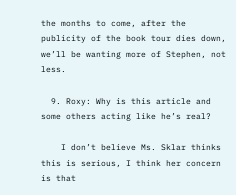the months to come, after the publicity of the book tour dies down, we’ll be wanting more of Stephen, not less.

  9. Roxy: Why is this article and some others acting like he’s real?

    I don’t believe Ms. Sklar thinks this is serious, I think her concern is that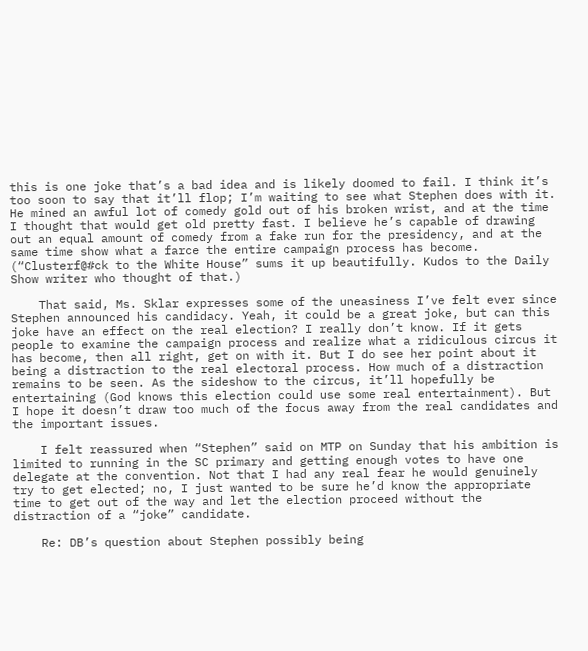this is one joke that’s a bad idea and is likely doomed to fail. I think it’s too soon to say that it’ll flop; I’m waiting to see what Stephen does with it. He mined an awful lot of comedy gold out of his broken wrist, and at the time I thought that would get old pretty fast. I believe he’s capable of drawing out an equal amount of comedy from a fake run for the presidency, and at the same time show what a farce the entire campaign process has become. (“Clusterf@#ck to the White House” sums it up beautifully. Kudos to the Daily Show writer who thought of that.)

    That said, Ms. Sklar expresses some of the uneasiness I’ve felt ever since Stephen announced his candidacy. Yeah, it could be a great joke, but can this joke have an effect on the real election? I really don’t know. If it gets people to examine the campaign process and realize what a ridiculous circus it has become, then all right, get on with it. But I do see her point about it being a distraction to the real electoral process. How much of a distraction remains to be seen. As the sideshow to the circus, it’ll hopefully be entertaining (God knows this election could use some real entertainment). But I hope it doesn’t draw too much of the focus away from the real candidates and the important issues.

    I felt reassured when “Stephen” said on MTP on Sunday that his ambition is limited to running in the SC primary and getting enough votes to have one delegate at the convention. Not that I had any real fear he would genuinely try to get elected; no, I just wanted to be sure he’d know the appropriate time to get out of the way and let the election proceed without the distraction of a “joke” candidate.

    Re: DB’s question about Stephen possibly being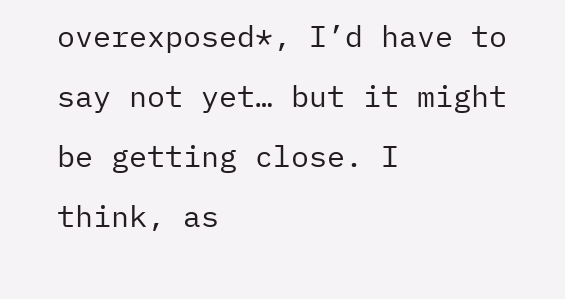overexposed*, I’d have to say not yet… but it might be getting close. I think, as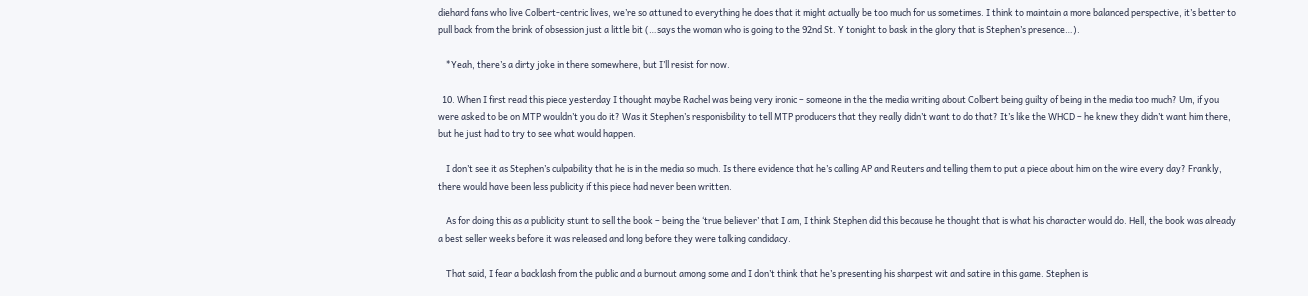diehard fans who live Colbert-centric lives, we’re so attuned to everything he does that it might actually be too much for us sometimes. I think to maintain a more balanced perspective, it’s better to pull back from the brink of obsession just a little bit (…says the woman who is going to the 92nd St. Y tonight to bask in the glory that is Stephen’s presence…).

    *Yeah, there’s a dirty joke in there somewhere, but I’ll resist for now.

  10. When I first read this piece yesterday I thought maybe Rachel was being very ironic – someone in the the media writing about Colbert being guilty of being in the media too much? Um, if you were asked to be on MTP wouldn’t you do it? Was it Stephen’s responisbility to tell MTP producers that they really didn’t want to do that? It’s like the WHCD – he knew they didn’t want him there, but he just had to try to see what would happen.

    I don’t see it as Stephen’s culpability that he is in the media so much. Is there evidence that he’s calling AP and Reuters and telling them to put a piece about him on the wire every day? Frankly, there would have been less publicity if this piece had never been written.

    As for doing this as a publicity stunt to sell the book – being the ‘true believer’ that I am, I think Stephen did this because he thought that is what his character would do. Hell, the book was already a best seller weeks before it was released and long before they were talking candidacy.

    That said, I fear a backlash from the public and a burnout among some and I don’t think that he’s presenting his sharpest wit and satire in this game. Stephen is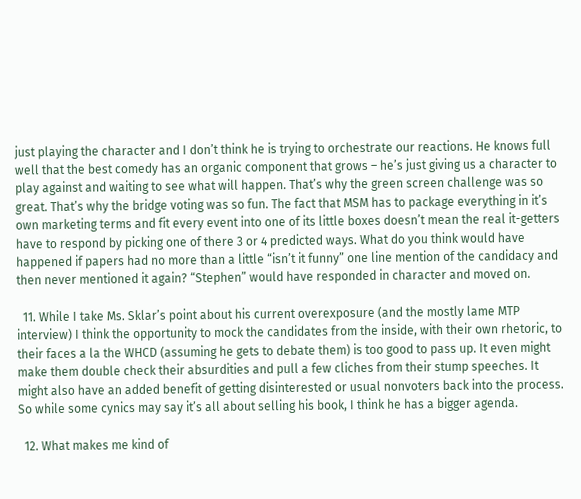just playing the character and I don’t think he is trying to orchestrate our reactions. He knows full well that the best comedy has an organic component that grows – he’s just giving us a character to play against and waiting to see what will happen. That’s why the green screen challenge was so great. That’s why the bridge voting was so fun. The fact that MSM has to package everything in it’s own marketing terms and fit every event into one of its little boxes doesn’t mean the real it-getters have to respond by picking one of there 3 or 4 predicted ways. What do you think would have happened if papers had no more than a little “isn’t it funny” one line mention of the candidacy and then never mentioned it again? “Stephen” would have responded in character and moved on.

  11. While I take Ms. Sklar’s point about his current overexposure (and the mostly lame MTP interview) I think the opportunity to mock the candidates from the inside, with their own rhetoric, to their faces a la the WHCD (assuming he gets to debate them) is too good to pass up. It even might make them double check their absurdities and pull a few cliches from their stump speeches. It might also have an added benefit of getting disinterested or usual nonvoters back into the process. So while some cynics may say it’s all about selling his book, I think he has a bigger agenda.

  12. What makes me kind of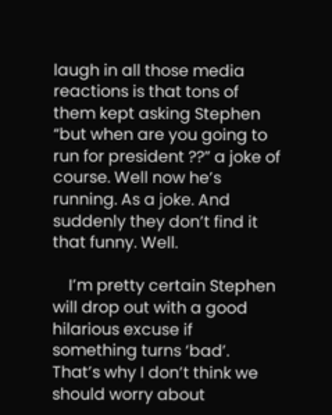laugh in all those media reactions is that tons of them kept asking Stephen “but when are you going to run for president ??” a joke of course. Well now he’s running. As a joke. And suddenly they don’t find it that funny. Well.

    I’m pretty certain Stephen will drop out with a good hilarious excuse if something turns ‘bad’. That’s why I don’t think we should worry about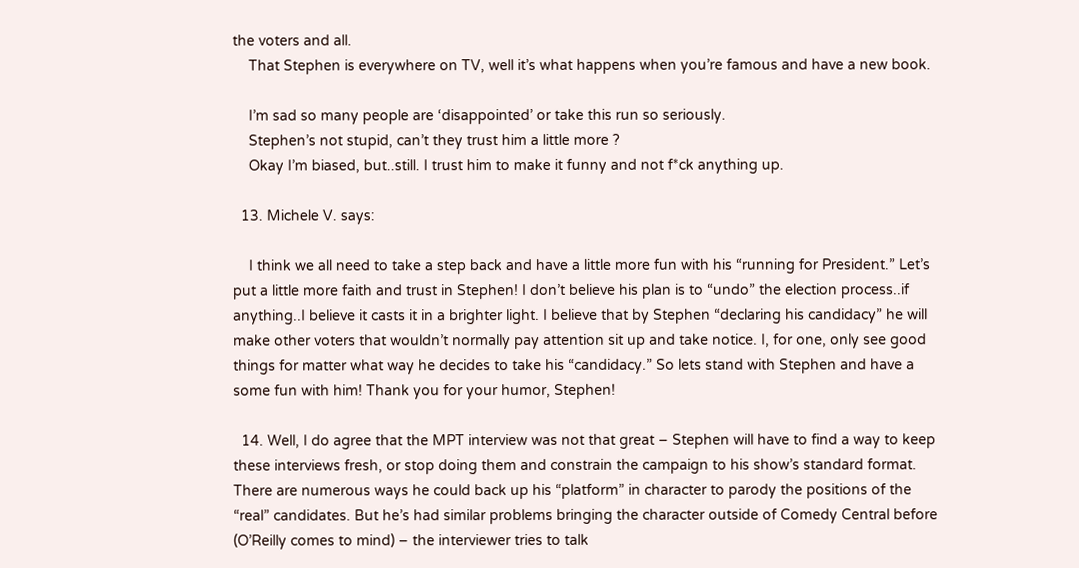the voters and all.
    That Stephen is everywhere on TV, well it’s what happens when you’re famous and have a new book.

    I’m sad so many people are ‘disappointed’ or take this run so seriously.
    Stephen’s not stupid, can’t they trust him a little more ?
    Okay I’m biased, but..still. I trust him to make it funny and not f*ck anything up.

  13. Michele V. says:

    I think we all need to take a step back and have a little more fun with his “running for President.” Let’s put a little more faith and trust in Stephen! I don’t believe his plan is to “undo” the election process..if anything..I believe it casts it in a brighter light. I believe that by Stephen “declaring his candidacy” he will make other voters that wouldn’t normally pay attention sit up and take notice. I, for one, only see good things for matter what way he decides to take his “candidacy.” So lets stand with Stephen and have a some fun with him! Thank you for your humor, Stephen!

  14. Well, I do agree that the MPT interview was not that great – Stephen will have to find a way to keep these interviews fresh, or stop doing them and constrain the campaign to his show’s standard format. There are numerous ways he could back up his “platform” in character to parody the positions of the “real” candidates. But he’s had similar problems bringing the character outside of Comedy Central before (O’Reilly comes to mind) – the interviewer tries to talk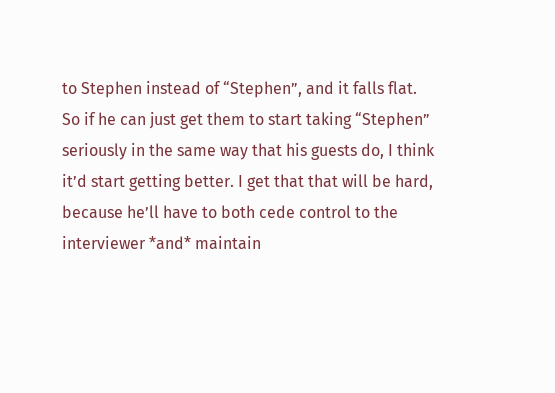to Stephen instead of “Stephen”, and it falls flat. So if he can just get them to start taking “Stephen” seriously in the same way that his guests do, I think it’d start getting better. I get that that will be hard, because he’ll have to both cede control to the interviewer *and* maintain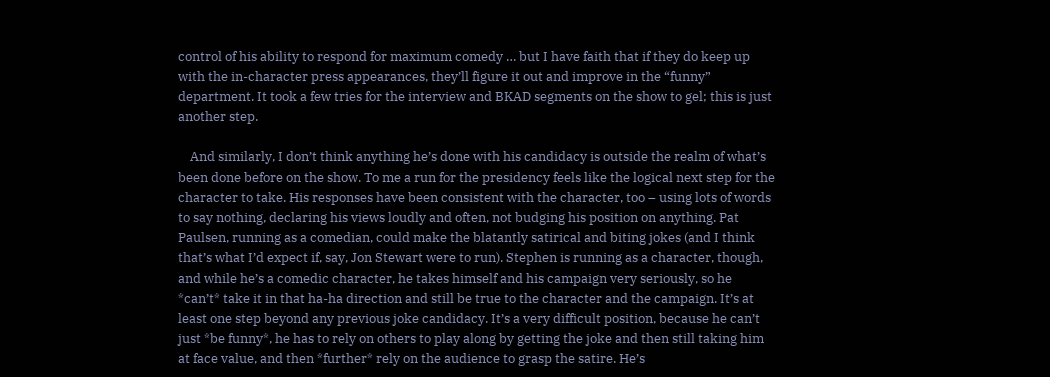control of his ability to respond for maximum comedy … but I have faith that if they do keep up with the in-character press appearances, they’ll figure it out and improve in the “funny” department. It took a few tries for the interview and BKAD segments on the show to gel; this is just another step.

    And similarly, I don’t think anything he’s done with his candidacy is outside the realm of what’s been done before on the show. To me a run for the presidency feels like the logical next step for the character to take. His responses have been consistent with the character, too – using lots of words to say nothing, declaring his views loudly and often, not budging his position on anything. Pat Paulsen, running as a comedian, could make the blatantly satirical and biting jokes (and I think that’s what I’d expect if, say, Jon Stewart were to run). Stephen is running as a character, though, and while he’s a comedic character, he takes himself and his campaign very seriously, so he *can’t* take it in that ha-ha direction and still be true to the character and the campaign. It’s at least one step beyond any previous joke candidacy. It’s a very difficult position, because he can’t just *be funny*, he has to rely on others to play along by getting the joke and then still taking him at face value, and then *further* rely on the audience to grasp the satire. He’s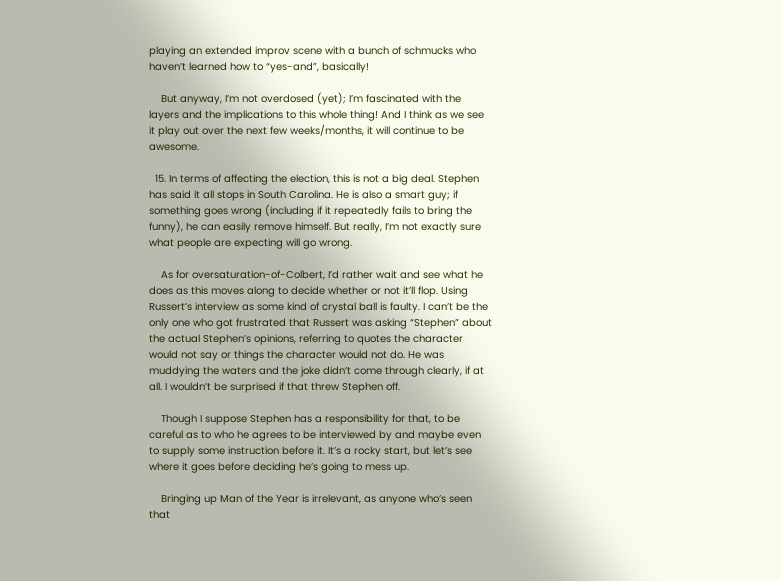playing an extended improv scene with a bunch of schmucks who haven’t learned how to “yes-and”, basically!

    But anyway, I’m not overdosed (yet); I’m fascinated with the layers and the implications to this whole thing! And I think as we see it play out over the next few weeks/months, it will continue to be awesome.

  15. In terms of affecting the election, this is not a big deal. Stephen has said it all stops in South Carolina. He is also a smart guy; if something goes wrong (including if it repeatedly fails to bring the funny), he can easily remove himself. But really, I’m not exactly sure what people are expecting will go wrong.

    As for oversaturation-of-Colbert, I’d rather wait and see what he does as this moves along to decide whether or not it’ll flop. Using Russert’s interview as some kind of crystal ball is faulty. I can’t be the only one who got frustrated that Russert was asking “Stephen” about the actual Stephen’s opinions, referring to quotes the character would not say or things the character would not do. He was muddying the waters and the joke didn’t come through clearly, if at all. I wouldn’t be surprised if that threw Stephen off.

    Though I suppose Stephen has a responsibility for that, to be careful as to who he agrees to be interviewed by and maybe even to supply some instruction before it. It’s a rocky start, but let’s see where it goes before deciding he’s going to mess up.

    Bringing up Man of the Year is irrelevant, as anyone who’s seen that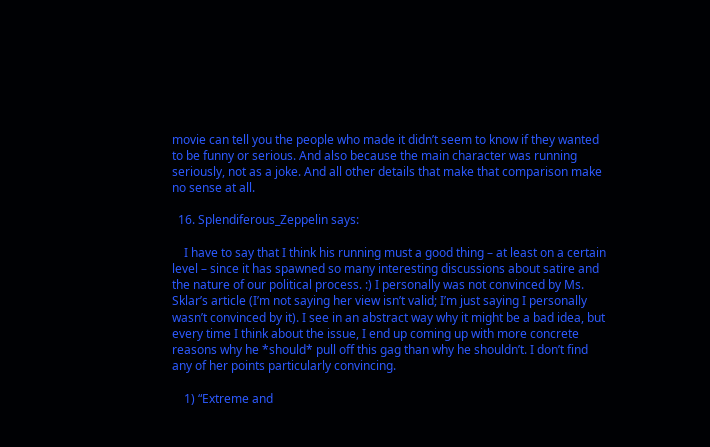movie can tell you the people who made it didn’t seem to know if they wanted to be funny or serious. And also because the main character was running seriously, not as a joke. And all other details that make that comparison make no sense at all.

  16. Splendiferous_Zeppelin says:

    I have to say that I think his running must a good thing – at least on a certain level – since it has spawned so many interesting discussions about satire and the nature of our political process. :) I personally was not convinced by Ms. Sklar’s article (I’m not saying her view isn’t valid; I’m just saying I personally wasn’t convinced by it). I see in an abstract way why it might be a bad idea, but every time I think about the issue, I end up coming up with more concrete reasons why he *should* pull off this gag than why he shouldn’t. I don’t find any of her points particularly convincing.

    1) “Extreme and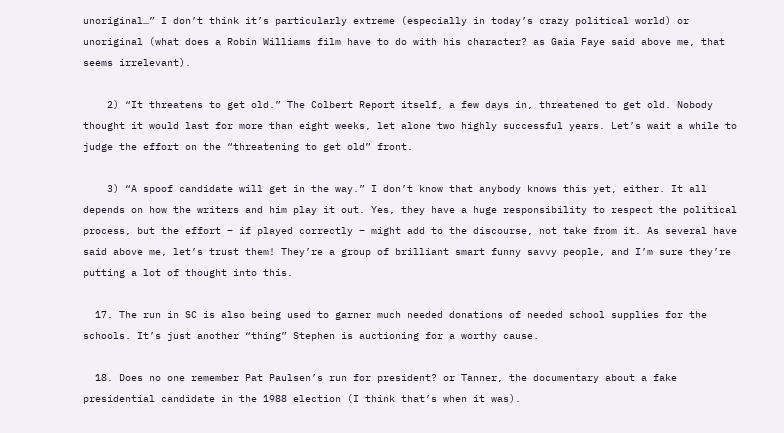unoriginal…” I don’t think it’s particularly extreme (especially in today’s crazy political world) or unoriginal (what does a Robin Williams film have to do with his character? as Gaia Faye said above me, that seems irrelevant).

    2) “It threatens to get old.” The Colbert Report itself, a few days in, threatened to get old. Nobody thought it would last for more than eight weeks, let alone two highly successful years. Let’s wait a while to judge the effort on the “threatening to get old” front.

    3) “A spoof candidate will get in the way.” I don’t know that anybody knows this yet, either. It all depends on how the writers and him play it out. Yes, they have a huge responsibility to respect the political process, but the effort – if played correctly – might add to the discourse, not take from it. As several have said above me, let’s trust them! They’re a group of brilliant smart funny savvy people, and I’m sure they’re putting a lot of thought into this.

  17. The run in SC is also being used to garner much needed donations of needed school supplies for the schools. It’s just another “thing” Stephen is auctioning for a worthy cause.

  18. Does no one remember Pat Paulsen’s run for president? or Tanner, the documentary about a fake presidential candidate in the 1988 election (I think that’s when it was).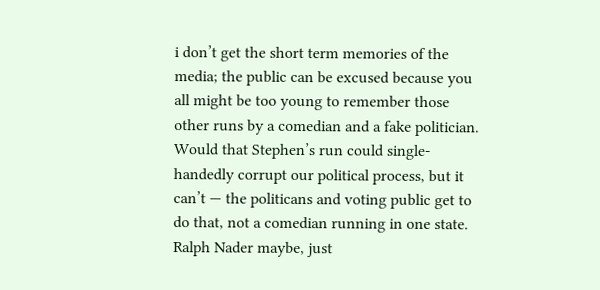i don’t get the short term memories of the media; the public can be excused because you all might be too young to remember those other runs by a comedian and a fake politician. Would that Stephen’s run could single-handedly corrupt our political process, but it can’t — the politicans and voting public get to do that, not a comedian running in one state. Ralph Nader maybe, just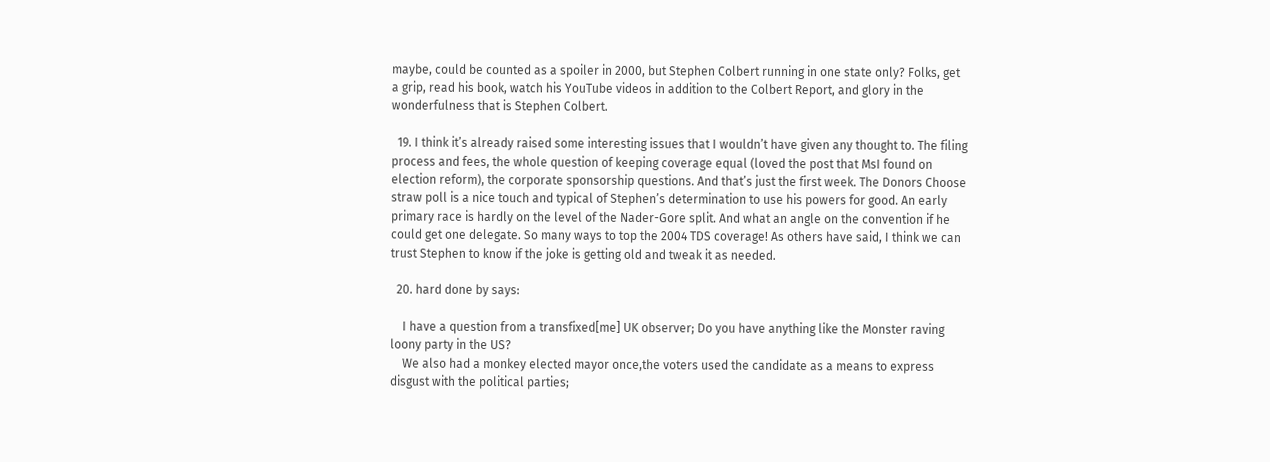maybe, could be counted as a spoiler in 2000, but Stephen Colbert running in one state only? Folks, get a grip, read his book, watch his YouTube videos in addition to the Colbert Report, and glory in the wonderfulness that is Stephen Colbert.

  19. I think it’s already raised some interesting issues that I wouldn’t have given any thought to. The filing process and fees, the whole question of keeping coverage equal (loved the post that MsI found on election reform), the corporate sponsorship questions. And that’s just the first week. The Donors Choose straw poll is a nice touch and typical of Stephen’s determination to use his powers for good. An early primary race is hardly on the level of the Nader-Gore split. And what an angle on the convention if he could get one delegate. So many ways to top the 2004 TDS coverage! As others have said, I think we can trust Stephen to know if the joke is getting old and tweak it as needed.

  20. hard done by says:

    I have a question from a transfixed[me] UK observer; Do you have anything like the Monster raving loony party in the US?
    We also had a monkey elected mayor once,the voters used the candidate as a means to express disgust with the political parties;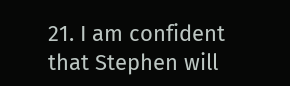21. I am confident that Stephen will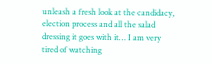unleash a fresh look at the candidacy, election process and all the salad dressing it goes with it… I am very tired of watching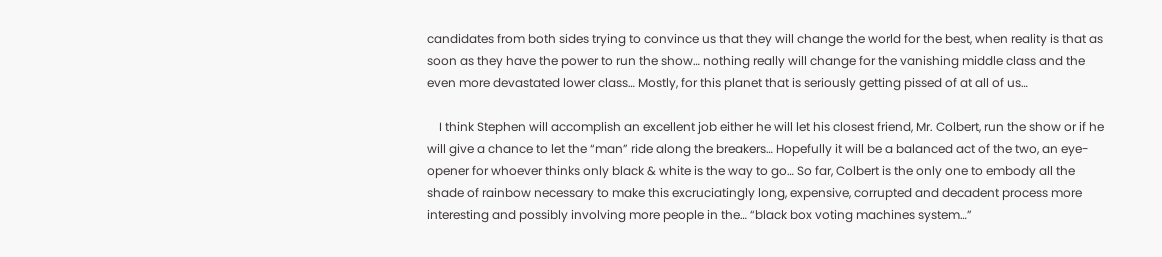candidates from both sides trying to convince us that they will change the world for the best, when reality is that as soon as they have the power to run the show… nothing really will change for the vanishing middle class and the even more devastated lower class… Mostly, for this planet that is seriously getting pissed of at all of us…

    I think Stephen will accomplish an excellent job either he will let his closest friend, Mr. Colbert, run the show or if he will give a chance to let the “man” ride along the breakers… Hopefully it will be a balanced act of the two, an eye-opener for whoever thinks only black & white is the way to go… So far, Colbert is the only one to embody all the shade of rainbow necessary to make this excruciatingly long, expensive, corrupted and decadent process more interesting and possibly involving more people in the… “black box voting machines system…”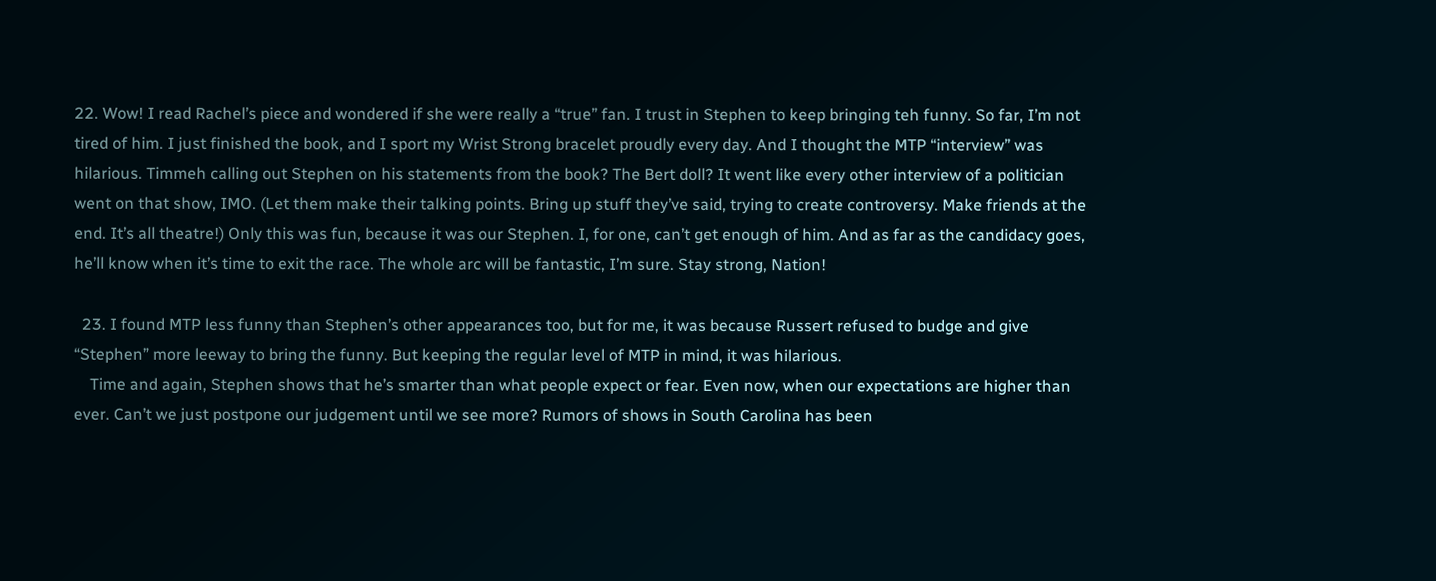22. Wow! I read Rachel’s piece and wondered if she were really a “true” fan. I trust in Stephen to keep bringing teh funny. So far, I’m not tired of him. I just finished the book, and I sport my Wrist Strong bracelet proudly every day. And I thought the MTP “interview” was hilarious. Timmeh calling out Stephen on his statements from the book? The Bert doll? It went like every other interview of a politician went on that show, IMO. (Let them make their talking points. Bring up stuff they’ve said, trying to create controversy. Make friends at the end. It’s all theatre!) Only this was fun, because it was our Stephen. I, for one, can’t get enough of him. And as far as the candidacy goes, he’ll know when it’s time to exit the race. The whole arc will be fantastic, I’m sure. Stay strong, Nation!

  23. I found MTP less funny than Stephen’s other appearances too, but for me, it was because Russert refused to budge and give “Stephen” more leeway to bring the funny. But keeping the regular level of MTP in mind, it was hilarious.
    Time and again, Stephen shows that he’s smarter than what people expect or fear. Even now, when our expectations are higher than ever. Can’t we just postpone our judgement until we see more? Rumors of shows in South Carolina has been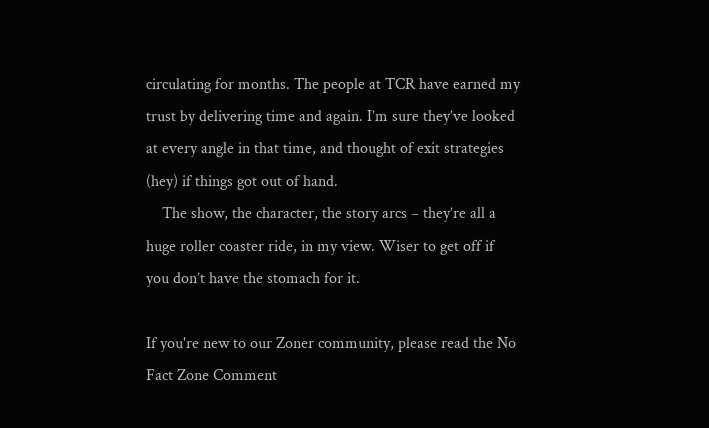circulating for months. The people at TCR have earned my trust by delivering time and again. I’m sure they’ve looked at every angle in that time, and thought of exit strategies (hey) if things got out of hand.
    The show, the character, the story arcs – they’re all a huge roller coaster ride, in my view. Wiser to get off if you don’t have the stomach for it.

If you're new to our Zoner community, please read the No Fact Zone Comment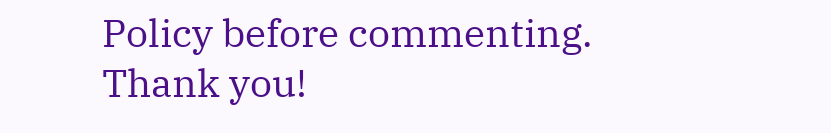Policy before commenting. Thank you!